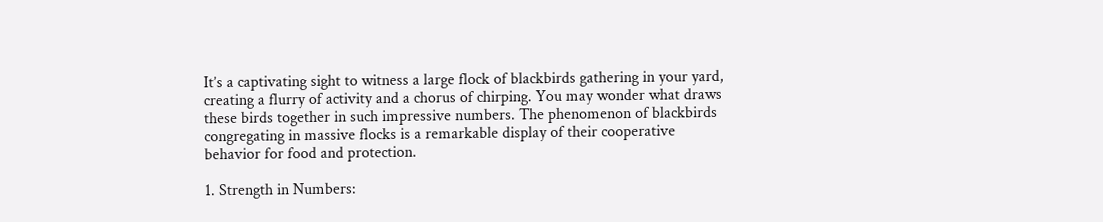It’s a captivating sight to witness a large flock of blackbirds gathering in your yard, creating a flurry of activity and a chorus of chirping. You may wonder what draws these birds together in such impressive numbers. The phenomenon of blackbirds congregating in massive flocks is a remarkable display of their cooperative behavior for food and protection.

1. Strength in Numbers: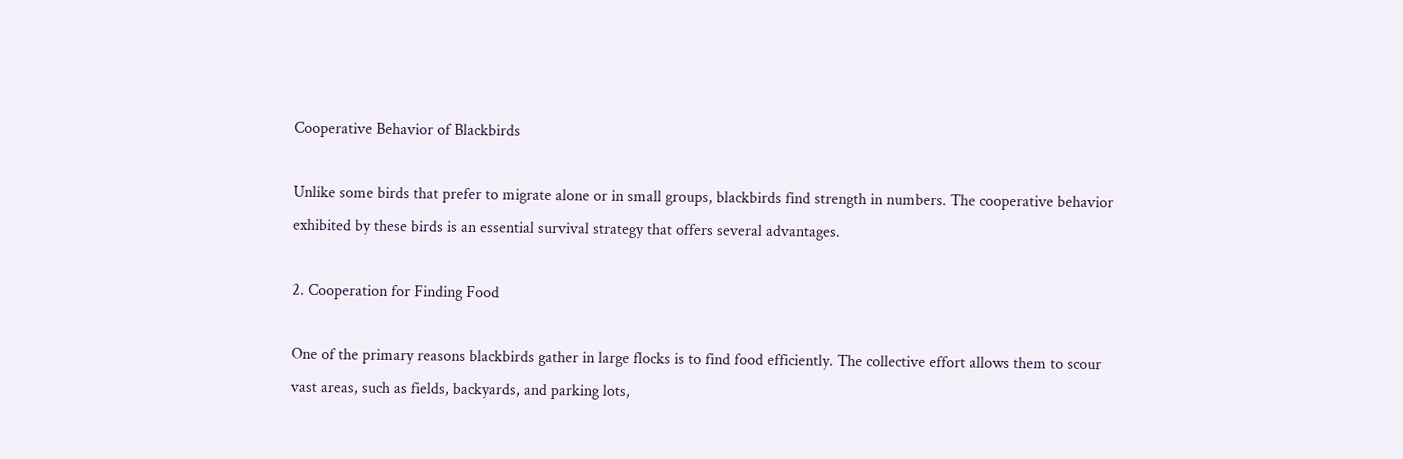Cooperative Behavior of Blackbirds

Unlike some birds that prefer to migrate alone or in small groups, blackbirds find strength in numbers. The cooperative behavior exhibited by these birds is an essential survival strategy that offers several advantages.

2. Cooperation for Finding Food

One of the primary reasons blackbirds gather in large flocks is to find food efficiently. The collective effort allows them to scour vast areas, such as fields, backyards, and parking lots,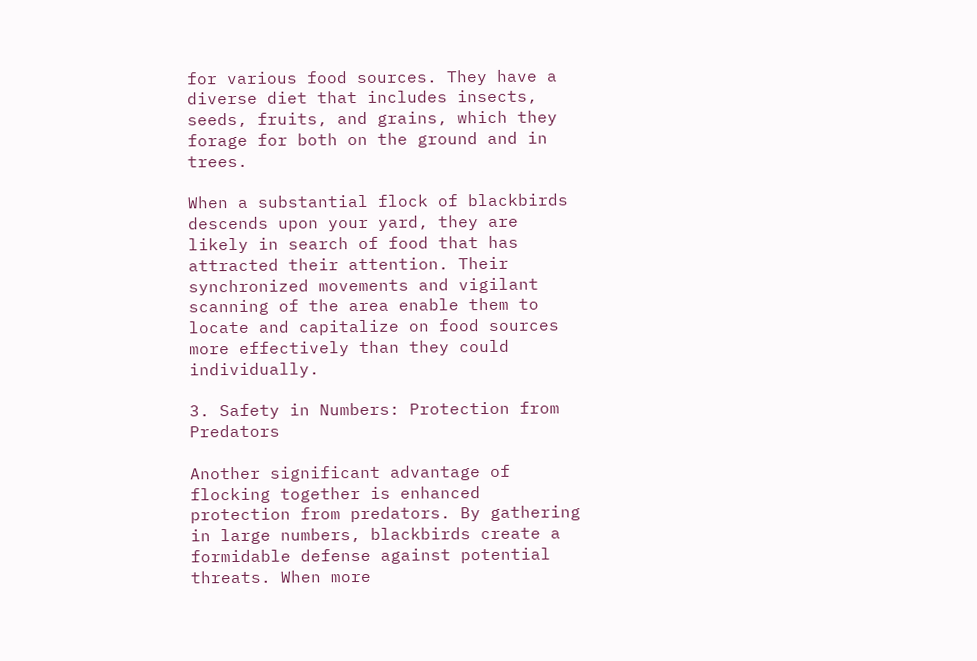for various food sources. They have a diverse diet that includes insects, seeds, fruits, and grains, which they forage for both on the ground and in trees.

When a substantial flock of blackbirds descends upon your yard, they are likely in search of food that has attracted their attention. Their synchronized movements and vigilant scanning of the area enable them to locate and capitalize on food sources more effectively than they could individually.

3. Safety in Numbers: Protection from Predators

Another significant advantage of flocking together is enhanced protection from predators. By gathering in large numbers, blackbirds create a formidable defense against potential threats. When more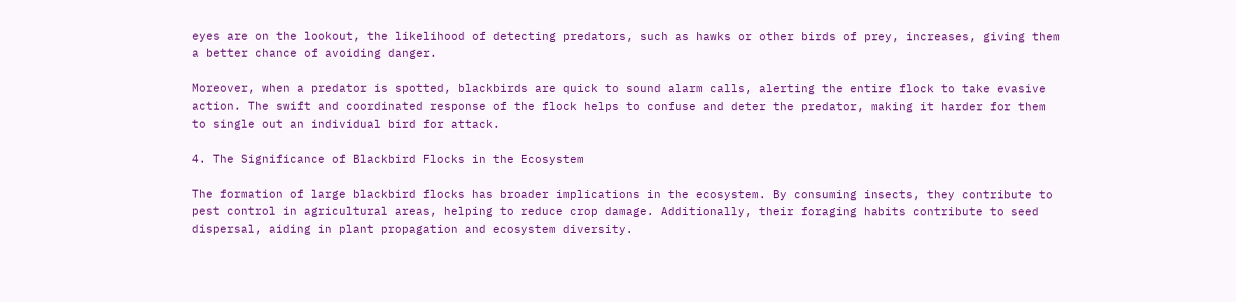eyes are on the lookout, the likelihood of detecting predators, such as hawks or other birds of prey, increases, giving them a better chance of avoiding danger.

Moreover, when a predator is spotted, blackbirds are quick to sound alarm calls, alerting the entire flock to take evasive action. The swift and coordinated response of the flock helps to confuse and deter the predator, making it harder for them to single out an individual bird for attack.

4. The Significance of Blackbird Flocks in the Ecosystem

The formation of large blackbird flocks has broader implications in the ecosystem. By consuming insects, they contribute to pest control in agricultural areas, helping to reduce crop damage. Additionally, their foraging habits contribute to seed dispersal, aiding in plant propagation and ecosystem diversity.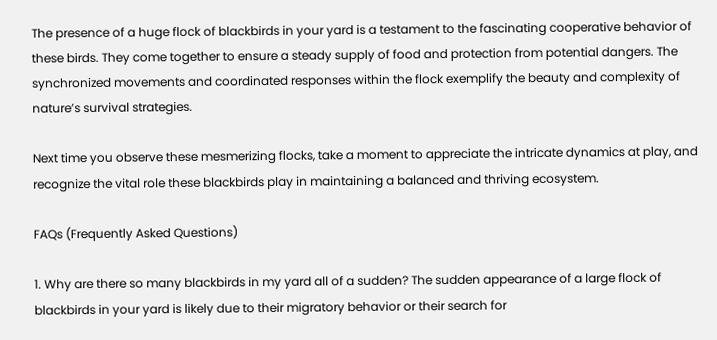The presence of a huge flock of blackbirds in your yard is a testament to the fascinating cooperative behavior of these birds. They come together to ensure a steady supply of food and protection from potential dangers. The synchronized movements and coordinated responses within the flock exemplify the beauty and complexity of nature’s survival strategies.

Next time you observe these mesmerizing flocks, take a moment to appreciate the intricate dynamics at play, and recognize the vital role these blackbirds play in maintaining a balanced and thriving ecosystem.

FAQs (Frequently Asked Questions)

1. Why are there so many blackbirds in my yard all of a sudden? The sudden appearance of a large flock of blackbirds in your yard is likely due to their migratory behavior or their search for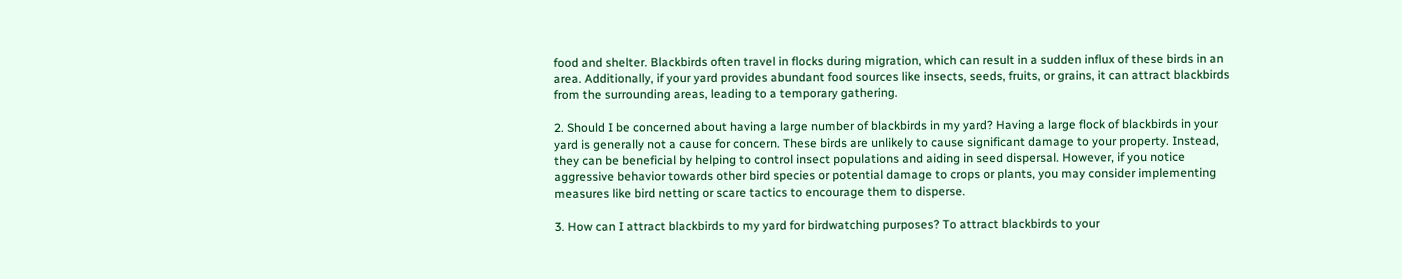food and shelter. Blackbirds often travel in flocks during migration, which can result in a sudden influx of these birds in an area. Additionally, if your yard provides abundant food sources like insects, seeds, fruits, or grains, it can attract blackbirds from the surrounding areas, leading to a temporary gathering.

2. Should I be concerned about having a large number of blackbirds in my yard? Having a large flock of blackbirds in your yard is generally not a cause for concern. These birds are unlikely to cause significant damage to your property. Instead, they can be beneficial by helping to control insect populations and aiding in seed dispersal. However, if you notice aggressive behavior towards other bird species or potential damage to crops or plants, you may consider implementing measures like bird netting or scare tactics to encourage them to disperse.

3. How can I attract blackbirds to my yard for birdwatching purposes? To attract blackbirds to your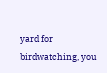yard for birdwatching, you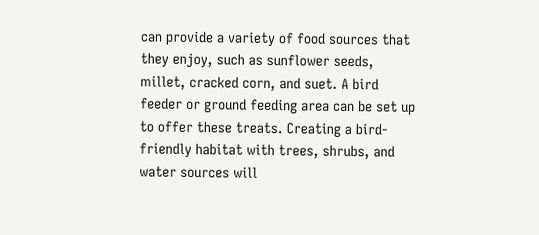can provide a variety of food sources that they enjoy, such as sunflower seeds, millet, cracked corn, and suet. A bird feeder or ground feeding area can be set up to offer these treats. Creating a bird-friendly habitat with trees, shrubs, and water sources will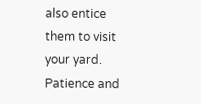also entice them to visit your yard. Patience and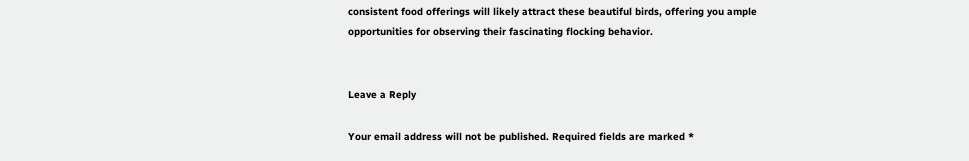consistent food offerings will likely attract these beautiful birds, offering you ample opportunities for observing their fascinating flocking behavior.


Leave a Reply

Your email address will not be published. Required fields are marked *